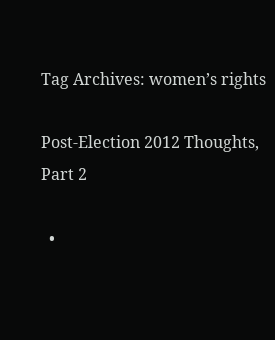Tag Archives: women’s rights

Post-Election 2012 Thoughts, Part 2

  •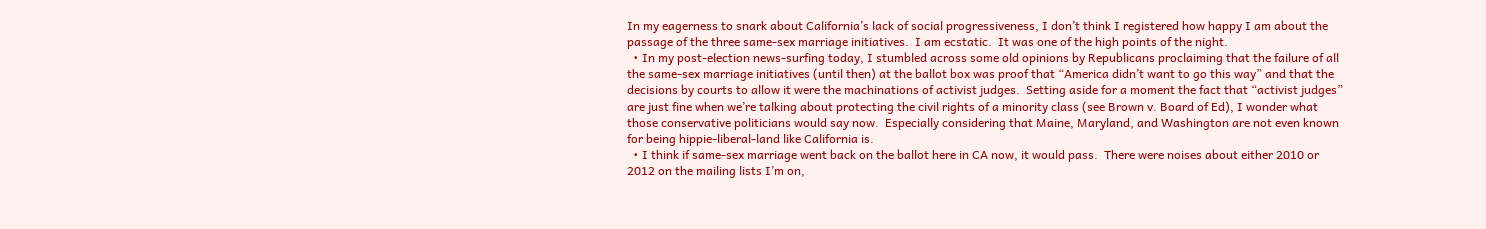In my eagerness to snark about California’s lack of social progressiveness, I don’t think I registered how happy I am about the passage of the three same-sex marriage initiatives.  I am ecstatic.  It was one of the high points of the night.
  • In my post-election news-surfing today, I stumbled across some old opinions by Republicans proclaiming that the failure of all the same-sex marriage initiatives (until then) at the ballot box was proof that “America didn’t want to go this way” and that the decisions by courts to allow it were the machinations of activist judges.  Setting aside for a moment the fact that “activist judges” are just fine when we’re talking about protecting the civil rights of a minority class (see Brown v. Board of Ed), I wonder what those conservative politicians would say now.  Especially considering that Maine, Maryland, and Washington are not even known for being hippie-liberal-land like California is.
  • I think if same-sex marriage went back on the ballot here in CA now, it would pass.  There were noises about either 2010 or 2012 on the mailing lists I’m on,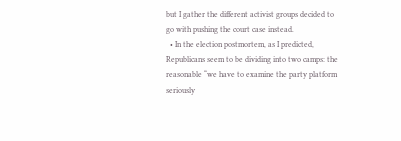but I gather the different activist groups decided to go with pushing the court case instead.
  • In the election postmortem, as I predicted, Republicans seem to be dividing into two camps: the reasonable “we have to examine the party platform seriously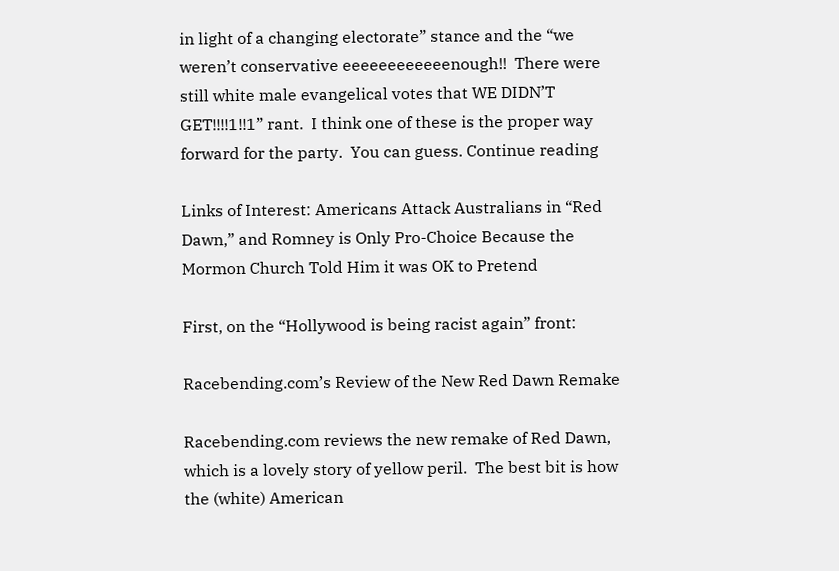in light of a changing electorate” stance and the “we weren’t conservative eeeeeeeeeeeenough!!  There were still white male evangelical votes that WE DIDN’T GET!!!!1!!1” rant.  I think one of these is the proper way forward for the party.  You can guess. Continue reading

Links of Interest: Americans Attack Australians in “Red Dawn,” and Romney is Only Pro-Choice Because the Mormon Church Told Him it was OK to Pretend

First, on the “Hollywood is being racist again” front:

Racebending.com’s Review of the New Red Dawn Remake

Racebending.com reviews the new remake of Red Dawn, which is a lovely story of yellow peril.  The best bit is how the (white) American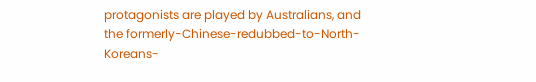protagonists are played by Australians, and the formerly-Chinese-redubbed-to-North-Koreans-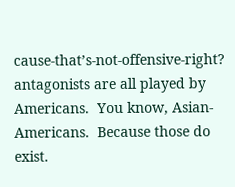cause-that’s-not-offensive-right? antagonists are all played by Americans.  You know, Asian-Americans.  Because those do exist.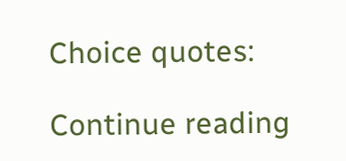Choice quotes:

Continue reading